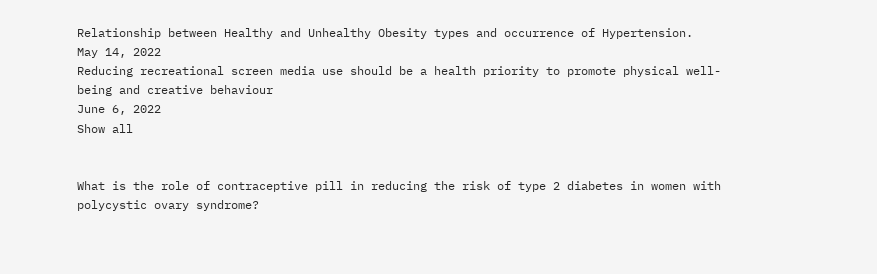Relationship between Healthy and Unhealthy Obesity types and occurrence of Hypertension.
May 14, 2022
Reducing recreational screen media use should be a health priority to promote physical well-being and creative behaviour
June 6, 2022
Show all


What is the role of contraceptive pill in reducing the risk of type 2 diabetes in women with polycystic ovary syndrome?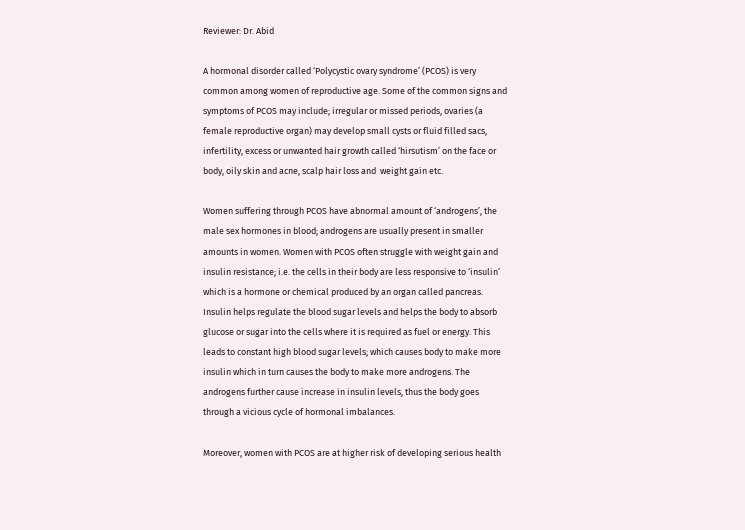Reviewer: Dr. Abid

A hormonal disorder called ‘Polycystic ovary syndrome’ (PCOS) is very common among women of reproductive age. Some of the common signs and symptoms of PCOS may include; irregular or missed periods, ovaries (a female reproductive organ) may develop small cysts or fluid filled sacs, infertility, excess or unwanted hair growth called ‘hirsutism’ on the face or body, oily skin and acne, scalp hair loss and  weight gain etc.

Women suffering through PCOS have abnormal amount of ‘androgens’, the male sex hormones in blood; androgens are usually present in smaller amounts in women. Women with PCOS often struggle with weight gain and insulin resistance; i.e. the cells in their body are less responsive to ‘insulin’ which is a hormone or chemical produced by an organ called pancreas. Insulin helps regulate the blood sugar levels and helps the body to absorb glucose or sugar into the cells where it is required as fuel or energy. This leads to constant high blood sugar levels; which causes body to make more insulin which in turn causes the body to make more androgens. The androgens further cause increase in insulin levels, thus the body goes through a vicious cycle of hormonal imbalances.

Moreover, women with PCOS are at higher risk of developing serious health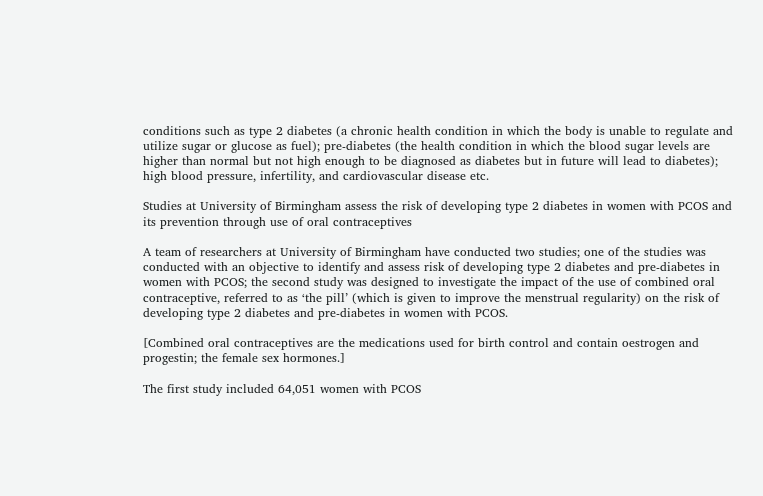conditions such as type 2 diabetes (a chronic health condition in which the body is unable to regulate and utilize sugar or glucose as fuel); pre-diabetes (the health condition in which the blood sugar levels are higher than normal but not high enough to be diagnosed as diabetes but in future will lead to diabetes); high blood pressure, infertility, and cardiovascular disease etc.

Studies at University of Birmingham assess the risk of developing type 2 diabetes in women with PCOS and its prevention through use of oral contraceptives

A team of researchers at University of Birmingham have conducted two studies; one of the studies was conducted with an objective to identify and assess risk of developing type 2 diabetes and pre-diabetes in women with PCOS; the second study was designed to investigate the impact of the use of combined oral contraceptive, referred to as ‘the pill’ (which is given to improve the menstrual regularity) on the risk of developing type 2 diabetes and pre-diabetes in women with PCOS.

[Combined oral contraceptives are the medications used for birth control and contain oestrogen and progestin; the female sex hormones.]

The first study included 64,051 women with PCOS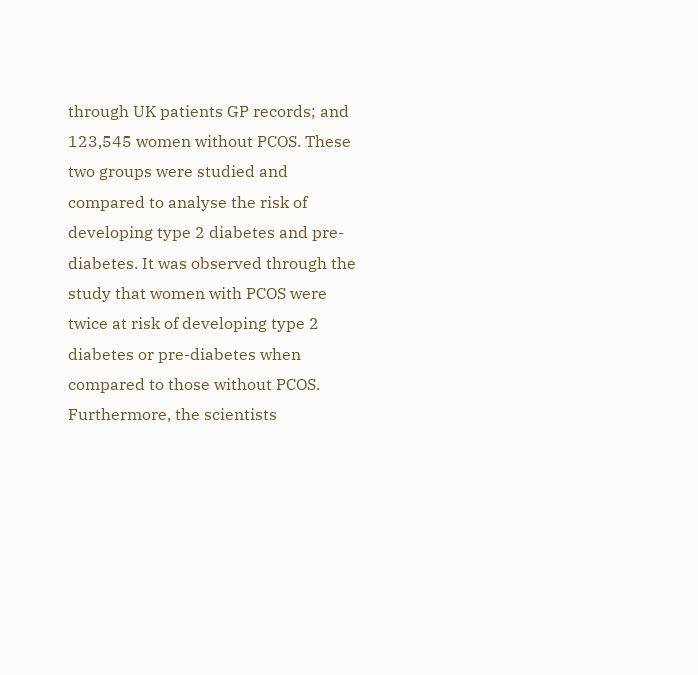through UK patients GP records; and 123,545 women without PCOS. These two groups were studied and compared to analyse the risk of developing type 2 diabetes and pre-diabetes. It was observed through the study that women with PCOS were twice at risk of developing type 2 diabetes or pre-diabetes when compared to those without PCOS. Furthermore, the scientists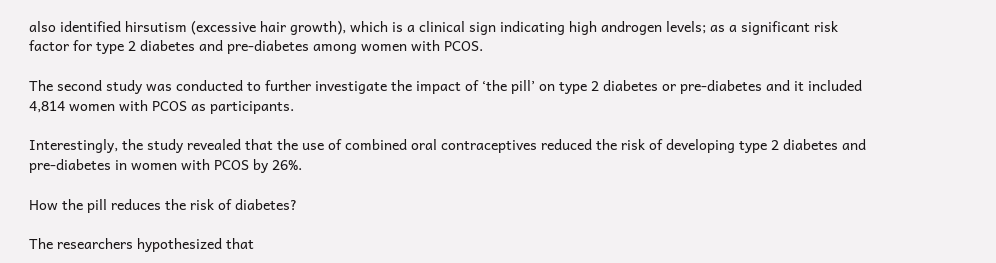also identified hirsutism (excessive hair growth), which is a clinical sign indicating high androgen levels; as a significant risk factor for type 2 diabetes and pre-diabetes among women with PCOS.

The second study was conducted to further investigate the impact of ‘the pill’ on type 2 diabetes or pre-diabetes and it included 4,814 women with PCOS as participants.

Interestingly, the study revealed that the use of combined oral contraceptives reduced the risk of developing type 2 diabetes and pre-diabetes in women with PCOS by 26%.

How the pill reduces the risk of diabetes?

The researchers hypothesized that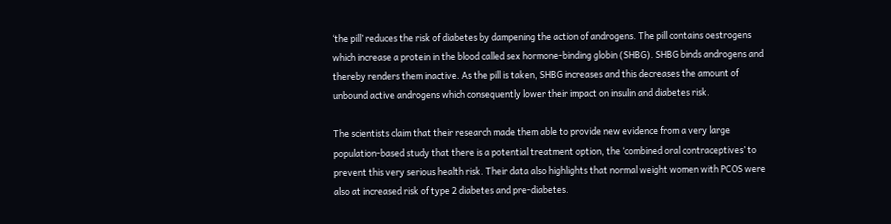‘the pill’ reduces the risk of diabetes by dampening the action of androgens. The pill contains oestrogens which increase a protein in the blood called sex hormone-binding globin (SHBG). SHBG binds androgens and thereby renders them inactive. As the pill is taken, SHBG increases and this decreases the amount of unbound active androgens which consequently lower their impact on insulin and diabetes risk.

The scientists claim that their research made them able to provide new evidence from a very large population-based study that there is a potential treatment option, the ‘combined oral contraceptives’ to prevent this very serious health risk. Their data also highlights that normal weight women with PCOS were also at increased risk of type 2 diabetes and pre-diabetes.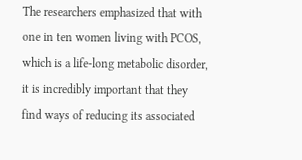The researchers emphasized that with one in ten women living with PCOS, which is a life-long metabolic disorder, it is incredibly important that they find ways of reducing its associated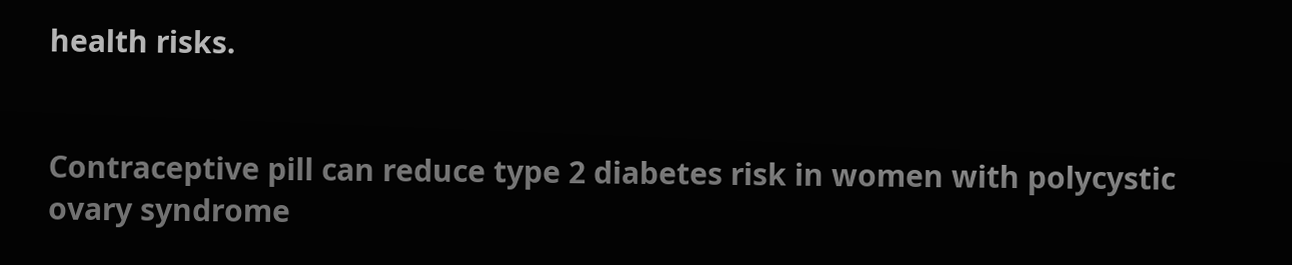health risks.


Contraceptive pill can reduce type 2 diabetes risk in women with polycystic ovary syndrome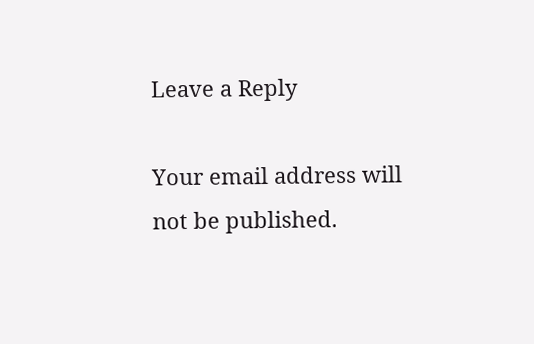Leave a Reply

Your email address will not be published.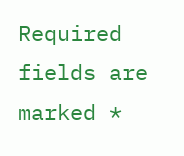Required fields are marked *